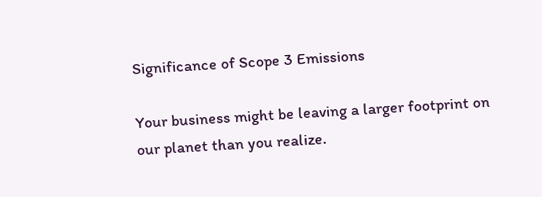Significance of Scope 3 Emissions

Your business might be leaving a larger footprint on our planet than you realize.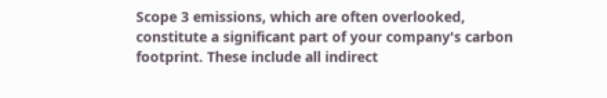Scope 3 emissions, which are often overlooked, constitute a significant part of your company's carbon footprint. These include all indirect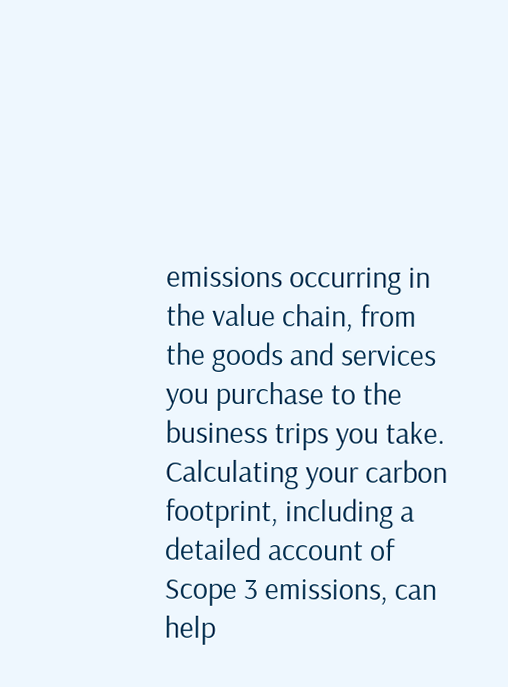emissions occurring in the value chain, from the goods and services you purchase to the business trips you take. Calculating your carbon footprint, including a detailed account of Scope 3 emissions, can help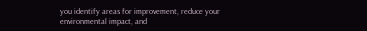you identify areas for improvement, reduce your environmental impact, and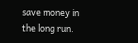save money in the long run.